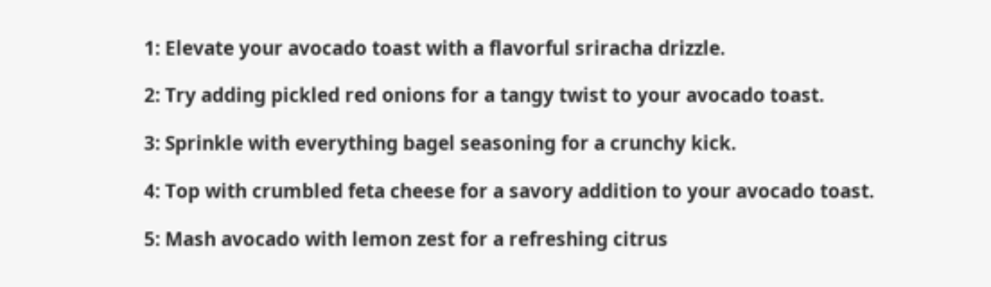1: Elevate your avocado toast with a flavorful sriracha drizzle.

2: Try adding pickled red onions for a tangy twist to your avocado toast.

3: Sprinkle with everything bagel seasoning for a crunchy kick.

4: Top with crumbled feta cheese for a savory addition to your avocado toast.

5: Mash avocado with lemon zest for a refreshing citrus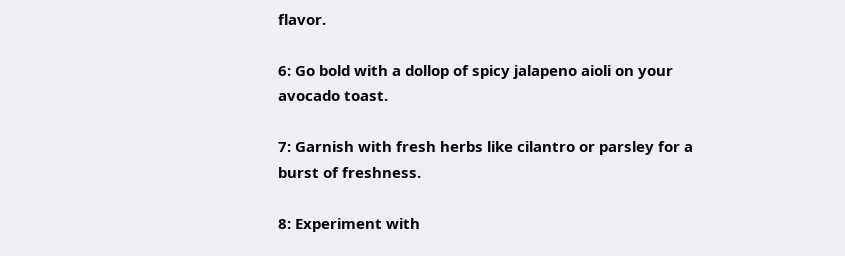flavor.

6: Go bold with a dollop of spicy jalapeno aioli on your avocado toast.

7: Garnish with fresh herbs like cilantro or parsley for a burst of freshness.

8: Experiment with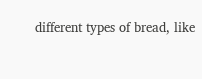different types of bread, like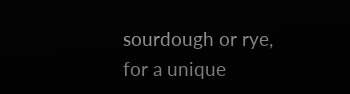sourdough or rye, for a unique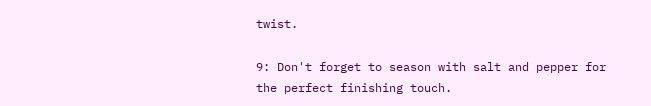twist.

9: Don't forget to season with salt and pepper for the perfect finishing touch.